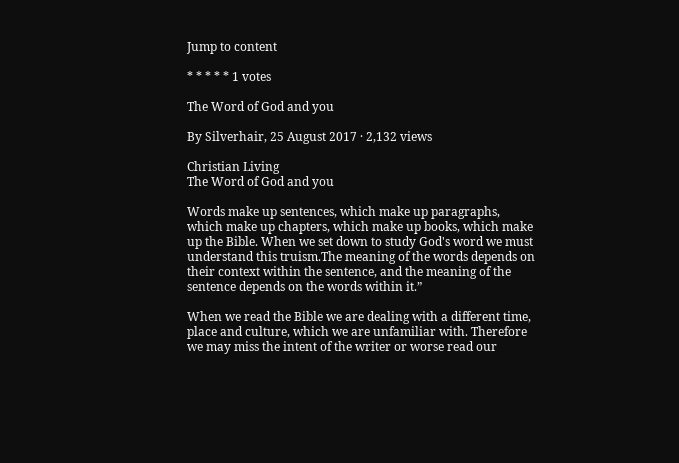Jump to content

* * * * * 1 votes

The Word of God and you

By Silverhair, 25 August 2017 · 2,132 views

Christian Living
The Word of God and you

Words make up sentences, which make up paragraphs, which make up chapters, which make up books, which make up the Bible. When we set down to study God's word we must understand this truism.The meaning of the words depends on their context within the sentence, and the meaning of the sentence depends on the words within it.”

When we read the Bible we are dealing with a different time, place and culture, which we are unfamiliar with. Therefore we may miss the intent of the writer or worse read our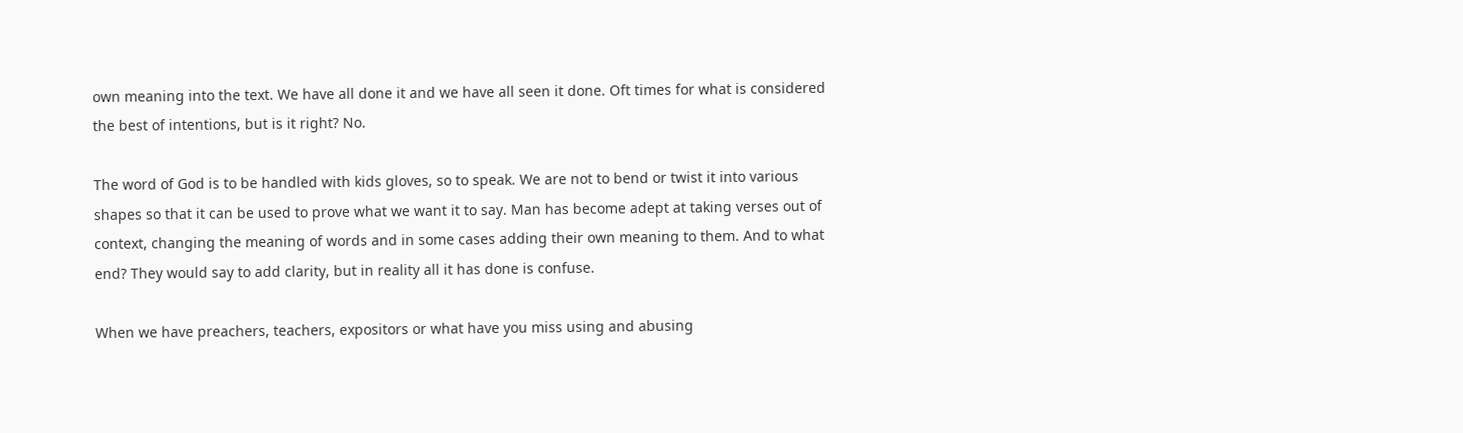own meaning into the text. We have all done it and we have all seen it done. Oft times for what is considered the best of intentions, but is it right? No.

The word of God is to be handled with kids gloves, so to speak. We are not to bend or twist it into various shapes so that it can be used to prove what we want it to say. Man has become adept at taking verses out of context, changing the meaning of words and in some cases adding their own meaning to them. And to what end? They would say to add clarity, but in reality all it has done is confuse.

When we have preachers, teachers, expositors or what have you miss using and abusing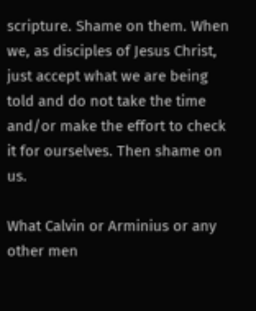scripture. Shame on them. When we, as disciples of Jesus Christ, just accept what we are being told and do not take the time and/or make the effort to check it for ourselves. Then shame on us.

What Calvin or Arminius or any other men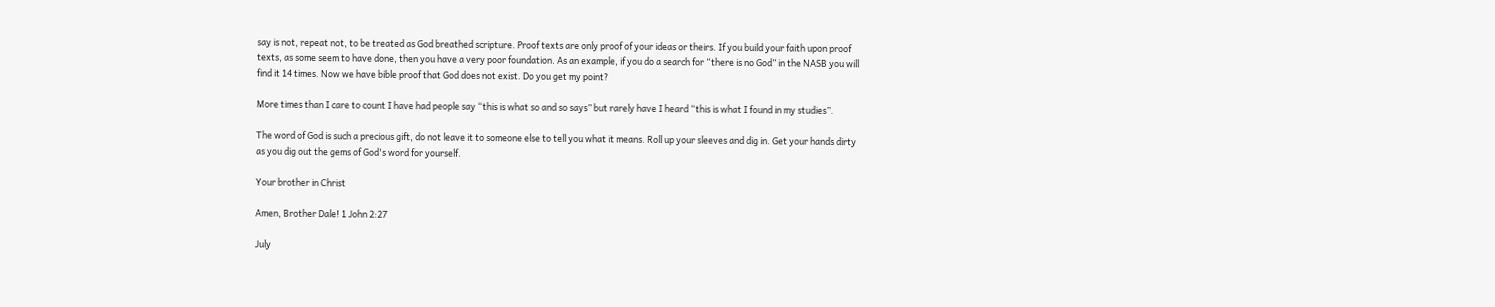say is not, repeat not, to be treated as God breathed scripture. Proof texts are only proof of your ideas or theirs. If you build your faith upon proof texts, as some seem to have done, then you have a very poor foundation. As an example, if you do a search for “there is no God” in the NASB you will find it 14 times. Now we have bible proof that God does not exist. Do you get my point?

More times than I care to count I have had people say “this is what so and so says” but rarely have I heard “this is what I found in my studies”.

The word of God is such a precious gift, do not leave it to someone else to tell you what it means. Roll up your sleeves and dig in. Get your hands dirty as you dig out the gems of God's word for yourself.

Your brother in Christ

Amen, Brother Dale! 1 John 2:27

July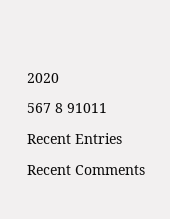2020

567 8 91011

Recent Entries

Recent Comments